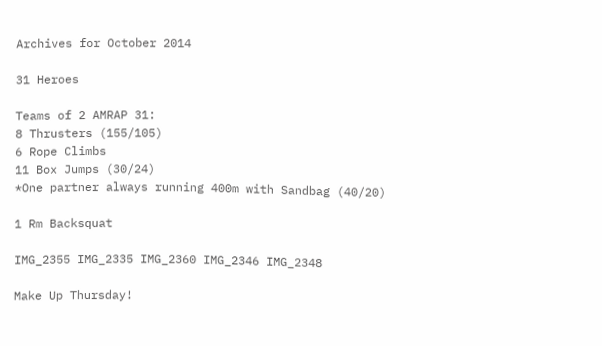Archives for October 2014

31 Heroes

Teams of 2 AMRAP 31:
8 Thrusters (155/105)
6 Rope Climbs
11 Box Jumps (30/24)
*One partner always running 400m with Sandbag (40/20)

1 Rm Backsquat

IMG_2355 IMG_2335 IMG_2360 IMG_2346 IMG_2348

Make Up Thursday!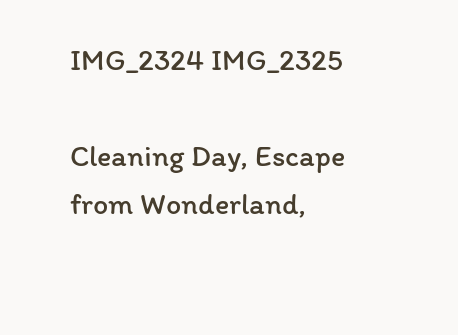IMG_2324 IMG_2325

Cleaning Day, Escape from Wonderland,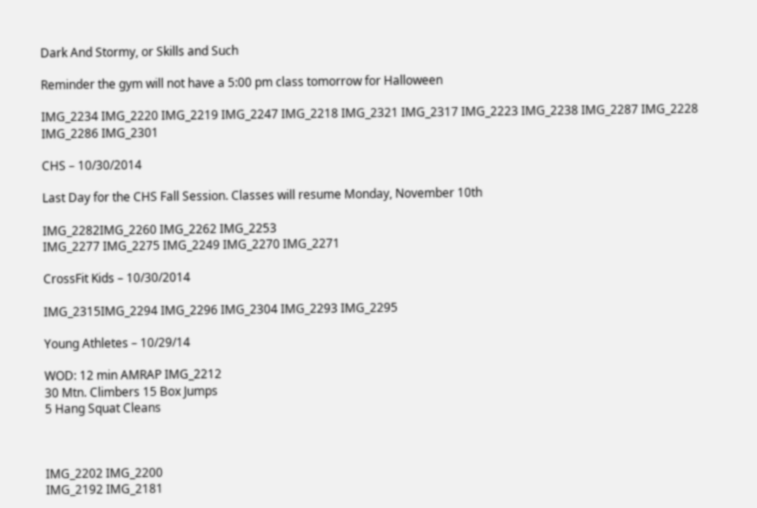Dark And Stormy, or Skills and Such

Reminder the gym will not have a 5:00 pm class tomorrow for Halloween

IMG_2234 IMG_2220 IMG_2219 IMG_2247 IMG_2218 IMG_2321 IMG_2317 IMG_2223 IMG_2238 IMG_2287 IMG_2228 IMG_2286 IMG_2301

CHS – 10/30/2014

Last Day for the CHS Fall Session. Classes will resume Monday, November 10th

IMG_2282IMG_2260 IMG_2262 IMG_2253
IMG_2277 IMG_2275 IMG_2249 IMG_2270 IMG_2271

CrossFit Kids – 10/30/2014

IMG_2315IMG_2294 IMG_2296 IMG_2304 IMG_2293 IMG_2295

Young Athletes – 10/29/14

WOD: 12 min AMRAP IMG_2212
30 Mtn. Climbers 15 Box Jumps
5 Hang Squat Cleans



IMG_2202 IMG_2200
IMG_2192 IMG_2181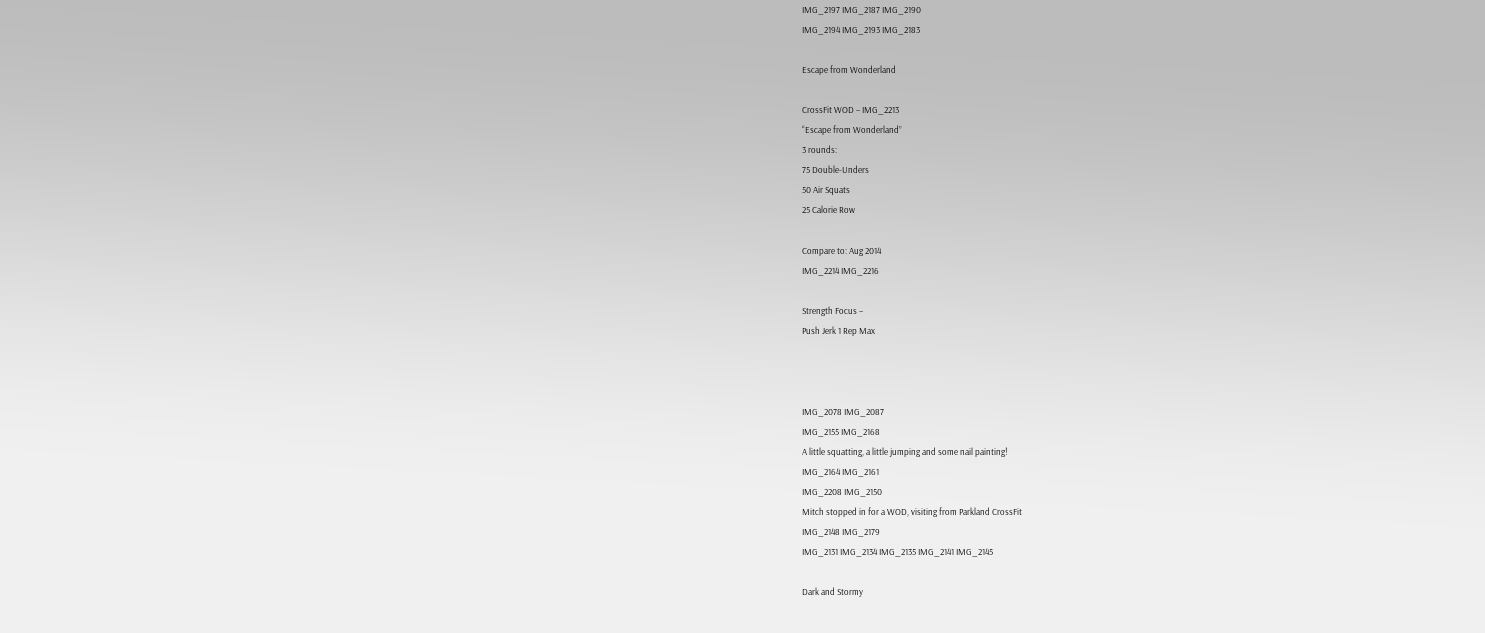IMG_2197 IMG_2187 IMG_2190
IMG_2194 IMG_2193 IMG_2183

Escape from Wonderland

CrossFit WOD – IMG_2213
“Escape from Wonderland”
3 rounds:
75 Double-Unders
50 Air Squats
25 Calorie Row

Compare to: Aug 2014
IMG_2214 IMG_2216

Strength Focus –
Push Jerk 1 Rep Max



IMG_2078 IMG_2087
IMG_2155 IMG_2168
A little squatting, a little jumping and some nail painting!
IMG_2164 IMG_2161
IMG_2208 IMG_2150
Mitch stopped in for a WOD, visiting from Parkland CrossFit
IMG_2148 IMG_2179
IMG_2131 IMG_2134 IMG_2135 IMG_2141 IMG_2145

Dark and Stormy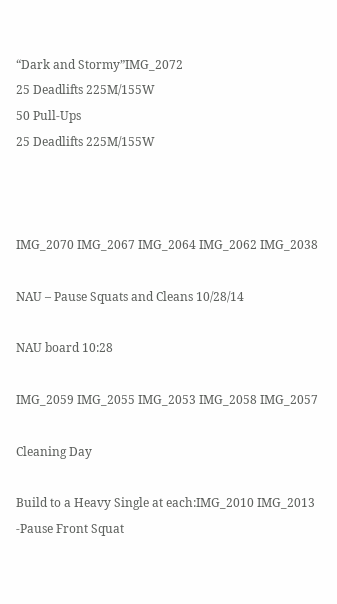“Dark and Stormy”IMG_2072
25 Deadlifts 225M/155W
50 Pull-Ups
25 Deadlifts 225M/155W



IMG_2070 IMG_2067 IMG_2064 IMG_2062 IMG_2038

NAU – Pause Squats and Cleans 10/28/14

NAU board 10:28

IMG_2059 IMG_2055 IMG_2053 IMG_2058 IMG_2057

Cleaning Day

Build to a Heavy Single at each:IMG_2010 IMG_2013
-Pause Front Squat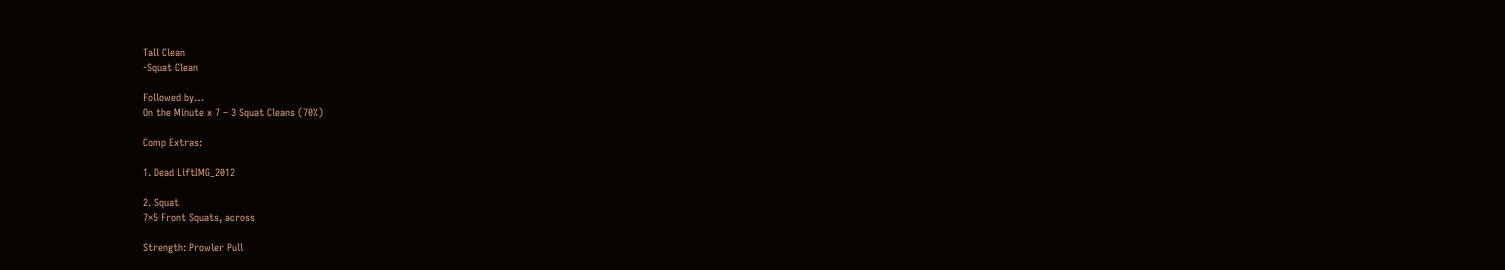Tall Clean
-Squat Clean

Followed by…
On the Minute x 7 – 3 Squat Cleans (70%)

Comp Extras:

1. Dead LiftIMG_2012

2. Squat
7×5 Front Squats, across

Strength: Prowler Pull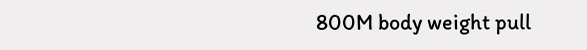800M body weight pull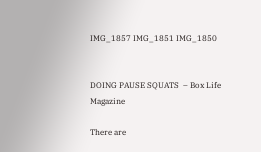IMG_1857 IMG_1851 IMG_1850


DOING PAUSE SQUATS  – Box Life Magazine

There are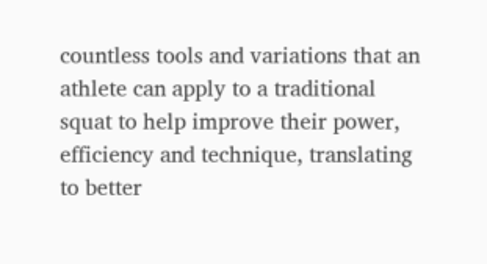countless tools and variations that an athlete can apply to a traditional squat to help improve their power, efficiency and technique, translating to better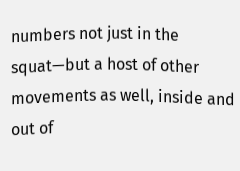numbers not just in the squat—but a host of other movements as well, inside and out of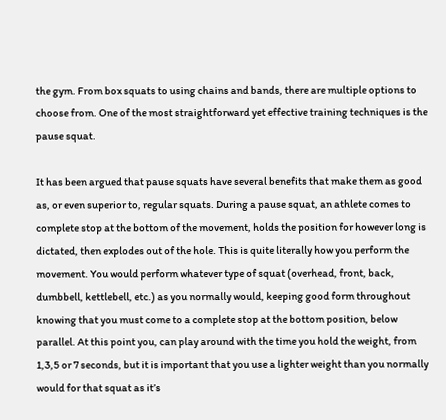the gym. From box squats to using chains and bands, there are multiple options to choose from. One of the most straightforward yet effective training techniques is the pause squat.

It has been argued that pause squats have several benefits that make them as good as, or even superior to, regular squats. During a pause squat, an athlete comes to complete stop at the bottom of the movement, holds the position for however long is dictated, then explodes out of the hole. This is quite literally how you perform the movement. You would perform whatever type of squat (overhead, front, back, dumbbell, kettlebell, etc.) as you normally would, keeping good form throughout knowing that you must come to a complete stop at the bottom position, below parallel. At this point you, can play around with the time you hold the weight, from 1,3,5 or 7 seconds, but it is important that you use a lighter weight than you normally would for that squat as it’s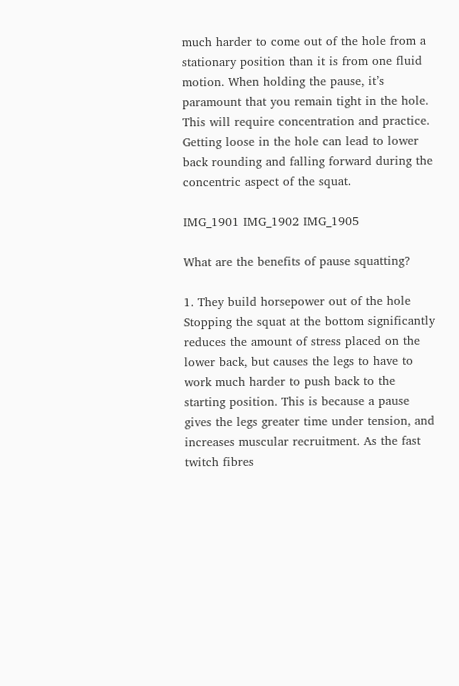much harder to come out of the hole from a stationary position than it is from one fluid motion. When holding the pause, it’s paramount that you remain tight in the hole. This will require concentration and practice. Getting loose in the hole can lead to lower back rounding and falling forward during the concentric aspect of the squat.

IMG_1901 IMG_1902 IMG_1905

What are the benefits of pause squatting?

1. They build horsepower out of the hole
Stopping the squat at the bottom significantly reduces the amount of stress placed on the lower back, but causes the legs to have to work much harder to push back to the starting position. This is because a pause gives the legs greater time under tension, and increases muscular recruitment. As the fast twitch fibres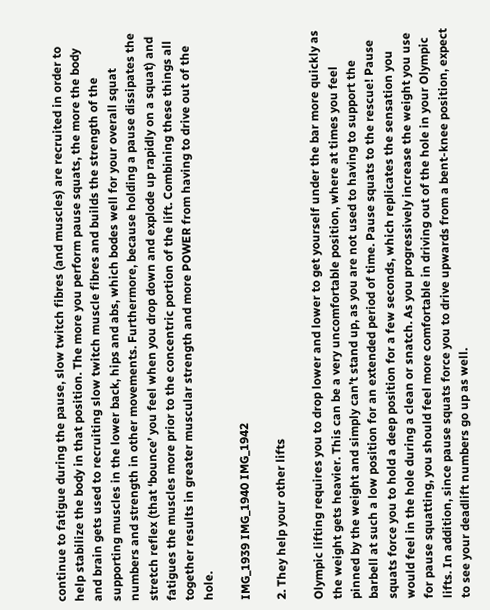continue to fatigue during the pause, slow twitch fibres (and muscles) are recruited in order to help stabilize the body in that position. The more you perform pause squats, the more the body and brain gets used to recruiting slow twitch muscle fibres and builds the strength of the supporting muscles in the lower back, hips and abs, which bodes well for your overall squat numbers and strength in other movements. Furthermore, because holding a pause dissipates the stretch reflex (that ‘bounce’ you feel when you drop down and explode up rapidly on a squat) and fatigues the muscles more prior to the concentric portion of the lift. Combining these things all together results in greater muscular strength and more POWER from having to drive out of the hole.

IMG_1939 IMG_1940 IMG_1942

2. They help your other lifts

Olympic lifting requires you to drop lower and lower to get yourself under the bar more quickly as the weight gets heavier. This can be a very uncomfortable position, where at times you feel pinned by the weight and simply can’t stand up, as you are not used to having to support the barbell at such a low position for an extended period of time. Pause squats to the rescue! Pause squats force you to hold a deep position for a few seconds, which replicates the sensation you would feel in the hole during a clean or snatch. As you progressively increase the weight you use for pause squatting, you should feel more comfortable in driving out of the hole in your Olympic lifts. In addition, since pause squats force you to drive upwards from a bent-knee position, expect to see your deadlift numbers go up as well.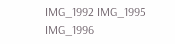IMG_1992 IMG_1995 IMG_1996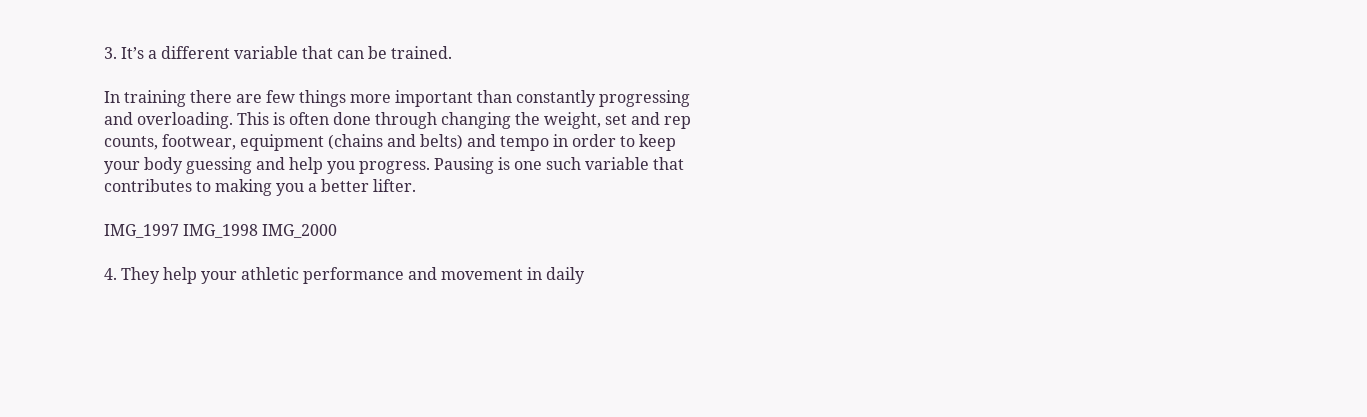3. It’s a different variable that can be trained.

In training there are few things more important than constantly progressing and overloading. This is often done through changing the weight, set and rep counts, footwear, equipment (chains and belts) and tempo in order to keep your body guessing and help you progress. Pausing is one such variable that contributes to making you a better lifter.

IMG_1997 IMG_1998 IMG_2000

4. They help your athletic performance and movement in daily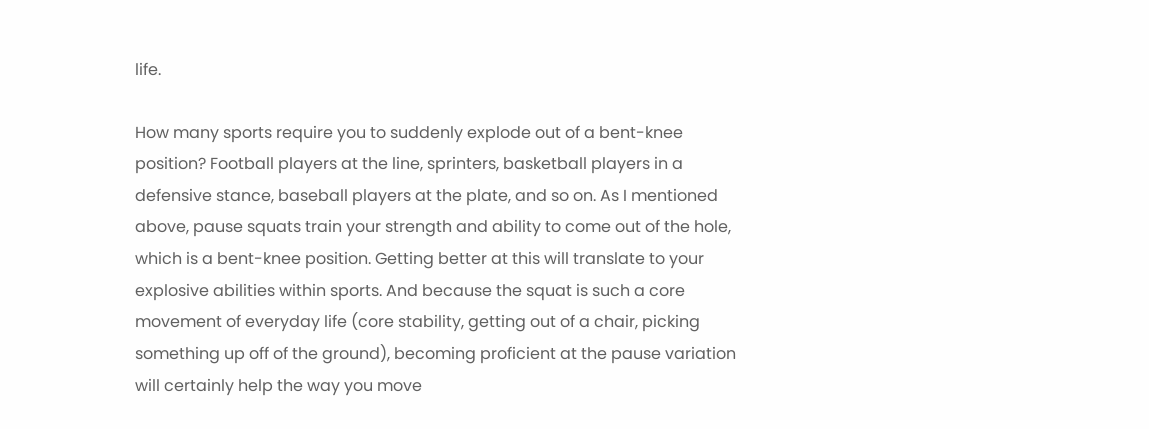life.

How many sports require you to suddenly explode out of a bent-knee position? Football players at the line, sprinters, basketball players in a defensive stance, baseball players at the plate, and so on. As I mentioned above, pause squats train your strength and ability to come out of the hole, which is a bent-knee position. Getting better at this will translate to your explosive abilities within sports. And because the squat is such a core movement of everyday life (core stability, getting out of a chair, picking something up off of the ground), becoming proficient at the pause variation will certainly help the way you move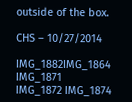outside of the box.

CHS – 10/27/2014

IMG_1882IMG_1864 IMG_1871
IMG_1872 IMG_1874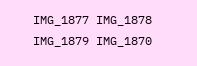IMG_1877 IMG_1878 IMG_1879 IMG_1870